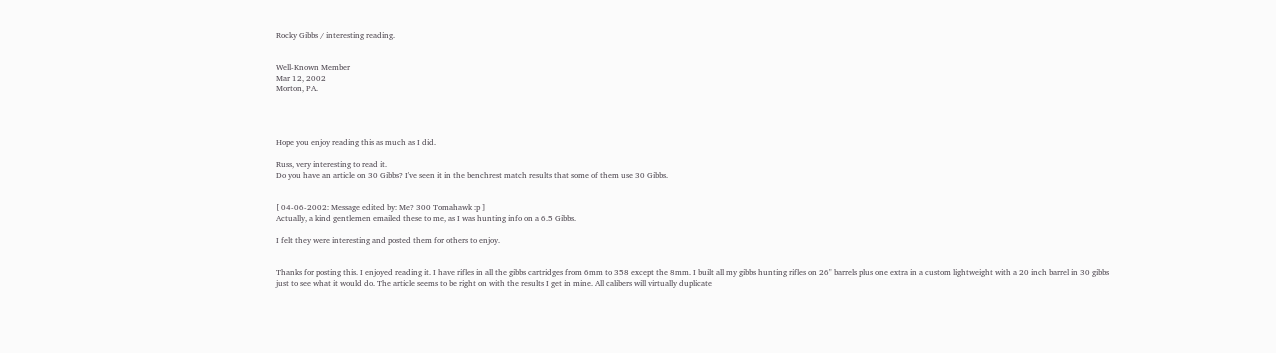Rocky Gibbs / interesting reading.


Well-Known Member
Mar 12, 2002
Morton, PA.




Hope you enjoy reading this as much as I did.

Russ, very interesting to read it.
Do you have an article on 30 Gibbs? I've seen it in the benchrest match results that some of them use 30 Gibbs.


[ 04-06-2002: Message edited by: Me? 300 Tomahawk :p ]
Actually, a kind gentlemen emailed these to me, as I was hunting info on a 6.5 Gibbs.

I felt they were interesting and posted them for others to enjoy.


Thanks for posting this. I enjoyed reading it. I have rifles in all the gibbs cartridges from 6mm to 358 except the 8mm. I built all my gibbs hunting rifles on 26" barrels plus one extra in a custom lightweight with a 20 inch barrel in 30 gibbs just to see what it would do. The article seems to be right on with the results I get in mine. All calibers will virtually duplicate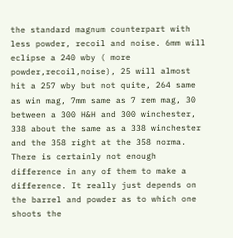the standard magnum counterpart with less powder, recoil and noise. 6mm will eclipse a 240 wby ( more powder,recoil,noise), 25 will almost hit a 257 wby but not quite, 264 same as win mag, 7mm same as 7 rem mag, 30 between a 300 H&H and 300 winchester, 338 about the same as a 338 winchester and the 358 right at the 358 norma. There is certainly not enough difference in any of them to make a difference. It really just depends on the barrel and powder as to which one shoots the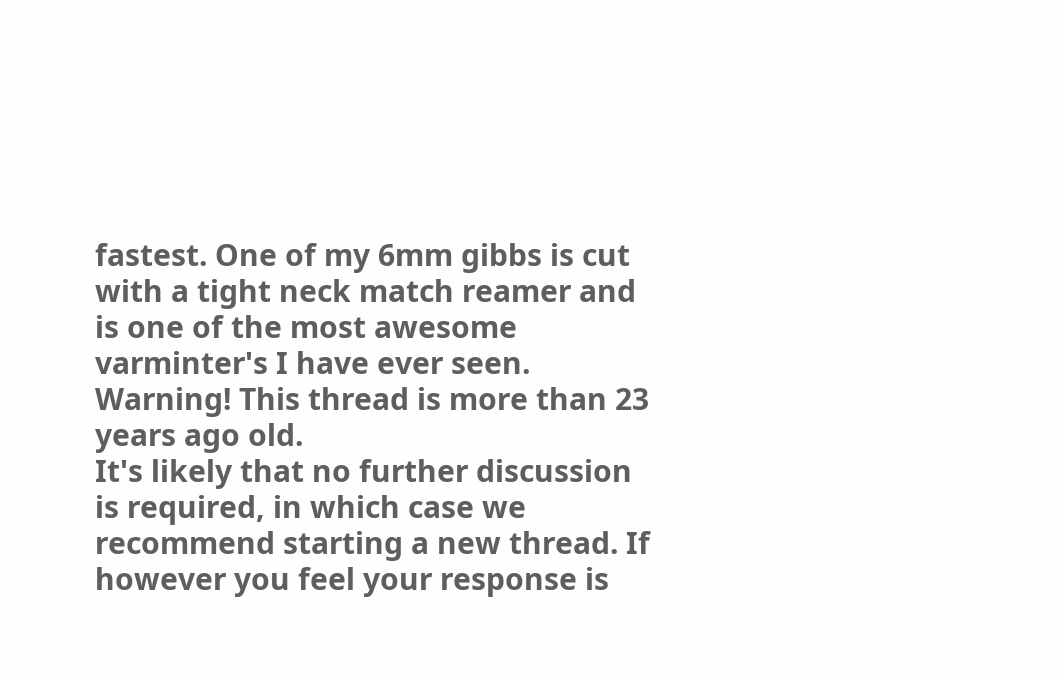fastest. One of my 6mm gibbs is cut with a tight neck match reamer and is one of the most awesome varminter's I have ever seen.
Warning! This thread is more than 23 years ago old.
It's likely that no further discussion is required, in which case we recommend starting a new thread. If however you feel your response is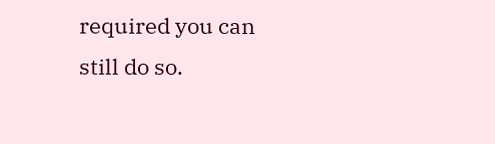required you can still do so.